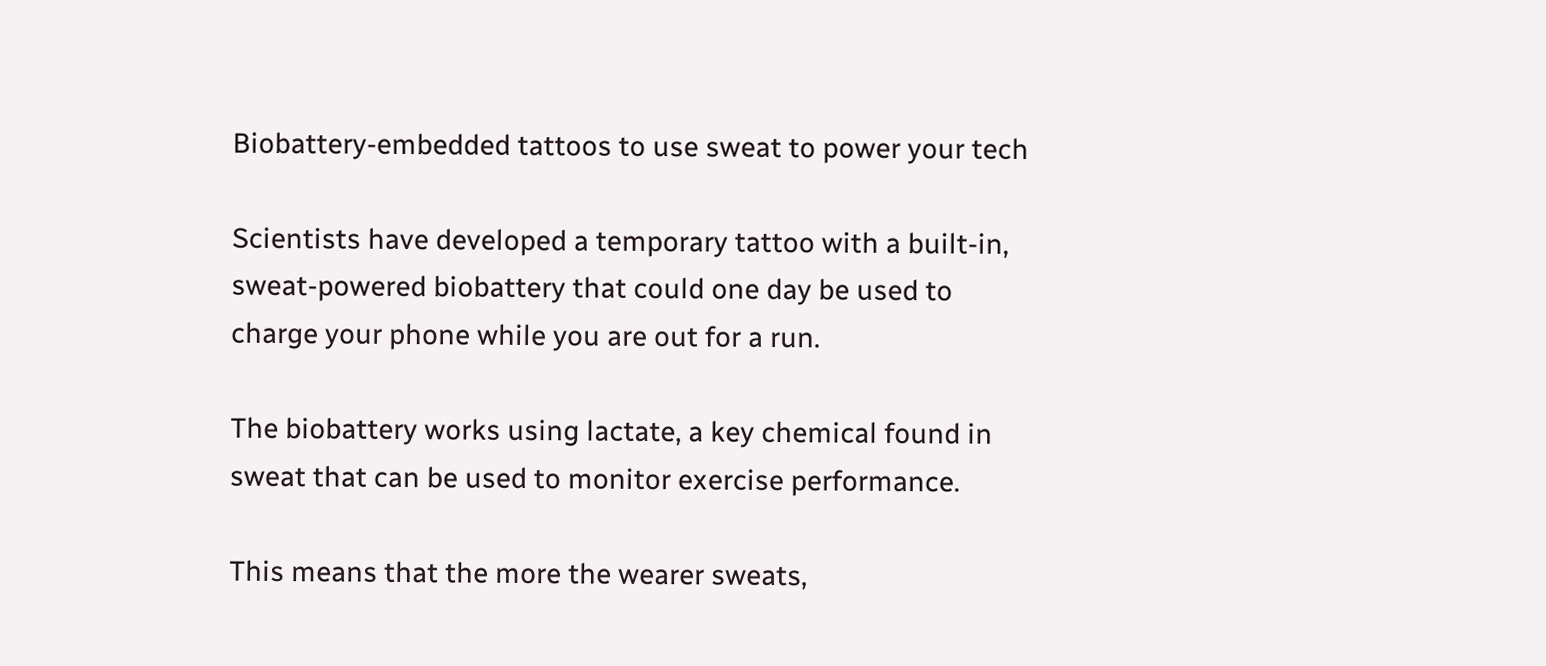Biobattery-embedded tattoos to use sweat to power your tech

Scientists have developed a temporary tattoo with a built-in, sweat-powered biobattery that could one day be used to charge your phone while you are out for a run.

The biobattery works using lactate, a key chemical found in sweat that can be used to monitor exercise performance.

This means that the more the wearer sweats,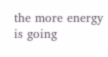the more energy is going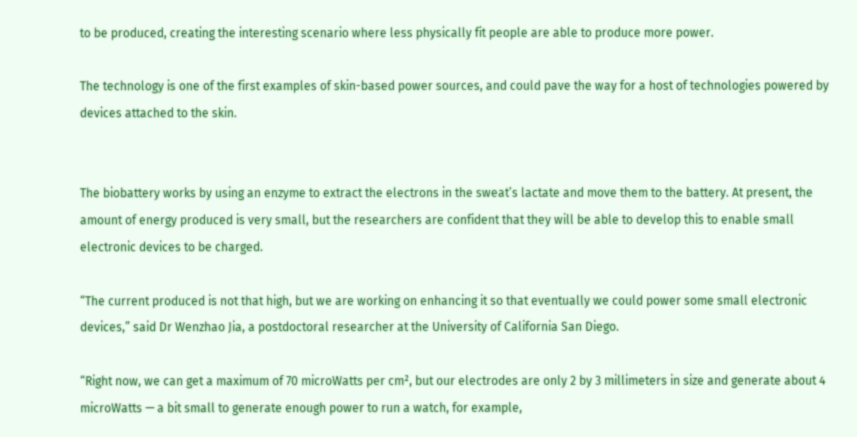to be produced, creating the interesting scenario where less physically fit people are able to produce more power.

The technology is one of the first examples of skin-based power sources, and could pave the way for a host of technologies powered by devices attached to the skin.


The biobattery works by using an enzyme to extract the electrons in the sweat’s lactate and move them to the battery. At present, the amount of energy produced is very small, but the researchers are confident that they will be able to develop this to enable small electronic devices to be charged.

“The current produced is not that high, but we are working on enhancing it so that eventually we could power some small electronic devices,” said Dr Wenzhao Jia, a postdoctoral researcher at the University of California San Diego.

“Right now, we can get a maximum of 70 microWatts per cm², but our electrodes are only 2 by 3 millimeters in size and generate about 4 microWatts — a bit small to generate enough power to run a watch, for example,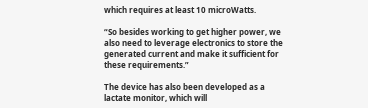which requires at least 10 microWatts.

“So besides working to get higher power, we also need to leverage electronics to store the generated current and make it sufficient for these requirements.”

The device has also been developed as a lactate monitor, which will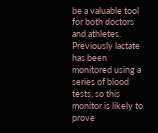be a valuable tool for both doctors and athletes. Previously lactate has been monitored using a series of blood tests, so this monitor is likely to prove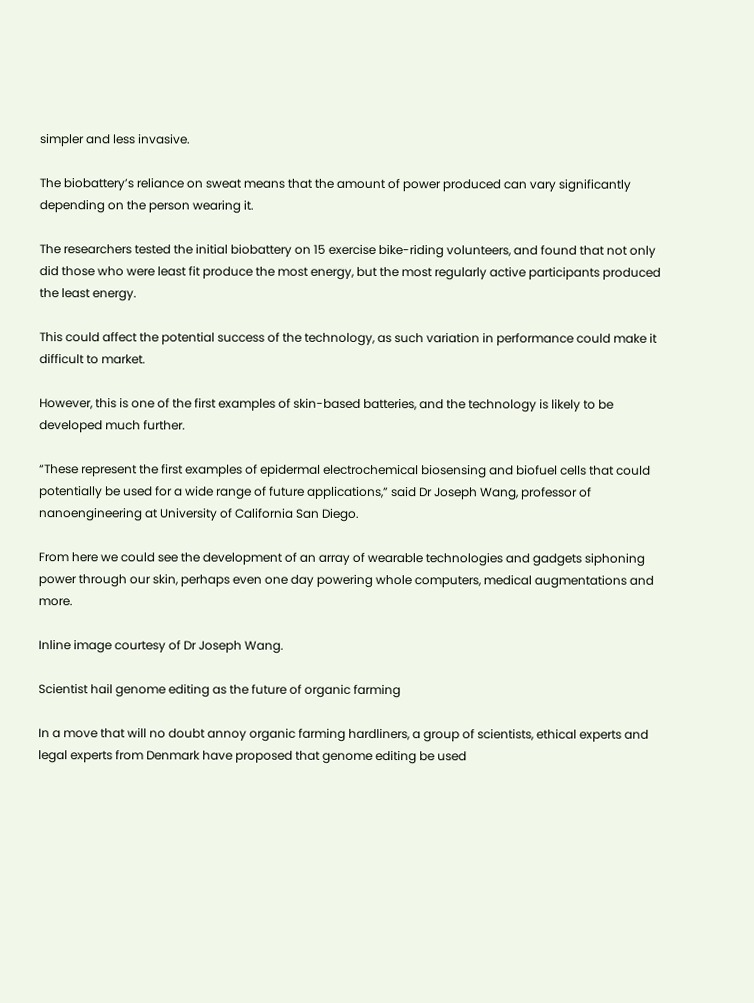simpler and less invasive.

The biobattery’s reliance on sweat means that the amount of power produced can vary significantly depending on the person wearing it.

The researchers tested the initial biobattery on 15 exercise bike-riding volunteers, and found that not only did those who were least fit produce the most energy, but the most regularly active participants produced the least energy.

This could affect the potential success of the technology, as such variation in performance could make it difficult to market.

However, this is one of the first examples of skin-based batteries, and the technology is likely to be developed much further.

“These represent the first examples of epidermal electrochemical biosensing and biofuel cells that could potentially be used for a wide range of future applications,” said Dr Joseph Wang, professor of nanoengineering at University of California San Diego.

From here we could see the development of an array of wearable technologies and gadgets siphoning power through our skin, perhaps even one day powering whole computers, medical augmentations and more.

Inline image courtesy of Dr Joseph Wang.

Scientist hail genome editing as the future of organic farming

In a move that will no doubt annoy organic farming hardliners, a group of scientists, ethical experts and legal experts from Denmark have proposed that genome editing be used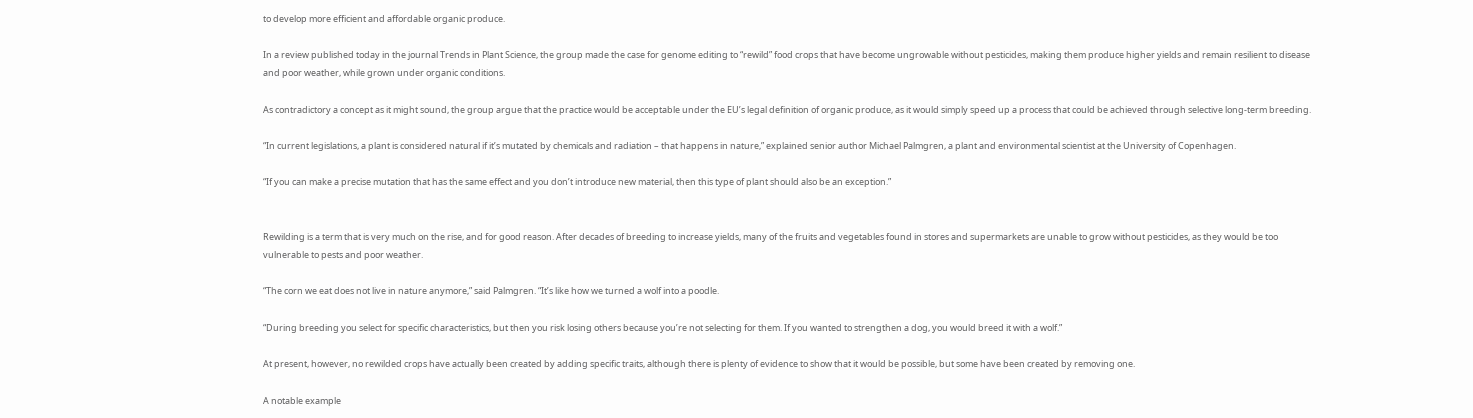to develop more efficient and affordable organic produce.

In a review published today in the journal Trends in Plant Science, the group made the case for genome editing to “rewild” food crops that have become ungrowable without pesticides, making them produce higher yields and remain resilient to disease and poor weather, while grown under organic conditions.

As contradictory a concept as it might sound, the group argue that the practice would be acceptable under the EU’s legal definition of organic produce, as it would simply speed up a process that could be achieved through selective long-term breeding.

“In current legislations, a plant is considered natural if it’s mutated by chemicals and radiation – that happens in nature,” explained senior author Michael Palmgren, a plant and environmental scientist at the University of Copenhagen.

“If you can make a precise mutation that has the same effect and you don’t introduce new material, then this type of plant should also be an exception.”


Rewilding is a term that is very much on the rise, and for good reason. After decades of breeding to increase yields, many of the fruits and vegetables found in stores and supermarkets are unable to grow without pesticides, as they would be too vulnerable to pests and poor weather.

“The corn we eat does not live in nature anymore,” said Palmgren. “It’s like how we turned a wolf into a poodle.

“During breeding you select for specific characteristics, but then you risk losing others because you’re not selecting for them. If you wanted to strengthen a dog, you would breed it with a wolf.”

At present, however, no rewilded crops have actually been created by adding specific traits, although there is plenty of evidence to show that it would be possible, but some have been created by removing one.

A notable example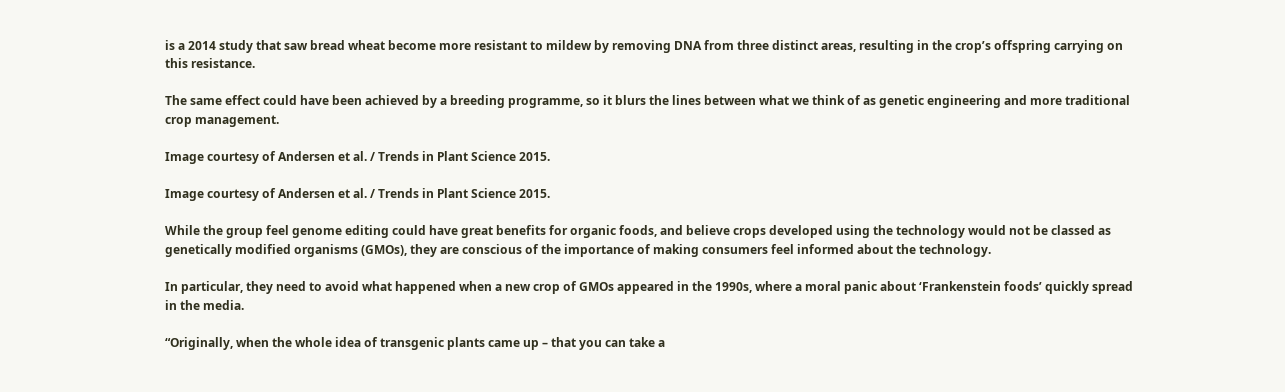is a 2014 study that saw bread wheat become more resistant to mildew by removing DNA from three distinct areas, resulting in the crop’s offspring carrying on this resistance.

The same effect could have been achieved by a breeding programme, so it blurs the lines between what we think of as genetic engineering and more traditional crop management.

Image courtesy of Andersen et al. / Trends in Plant Science 2015.

Image courtesy of Andersen et al. / Trends in Plant Science 2015.

While the group feel genome editing could have great benefits for organic foods, and believe crops developed using the technology would not be classed as genetically modified organisms (GMOs), they are conscious of the importance of making consumers feel informed about the technology.

In particular, they need to avoid what happened when a new crop of GMOs appeared in the 1990s, where a moral panic about ‘Frankenstein foods’ quickly spread in the media.

“Originally, when the whole idea of transgenic plants came up – that you can take a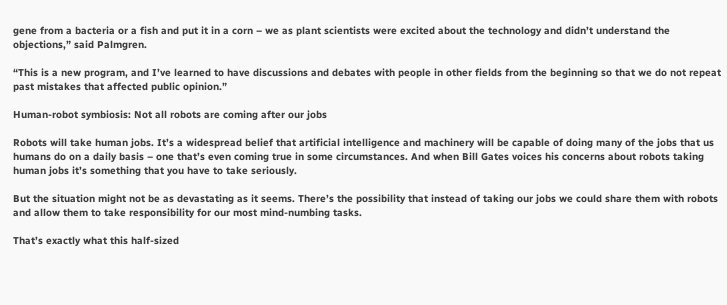gene from a bacteria or a fish and put it in a corn – we as plant scientists were excited about the technology and didn’t understand the objections,” said Palmgren.

“This is a new program, and I’ve learned to have discussions and debates with people in other fields from the beginning so that we do not repeat past mistakes that affected public opinion.”

Human-robot symbiosis: Not all robots are coming after our jobs

Robots will take human jobs. It’s a widespread belief that artificial intelligence and machinery will be capable of doing many of the jobs that us humans do on a daily basis – one that’s even coming true in some circumstances. And when Bill Gates voices his concerns about robots taking human jobs it’s something that you have to take seriously.

But the situation might not be as devastating as it seems. There’s the possibility that instead of taking our jobs we could share them with robots and allow them to take responsibility for our most mind-numbing tasks.

That’s exactly what this half-sized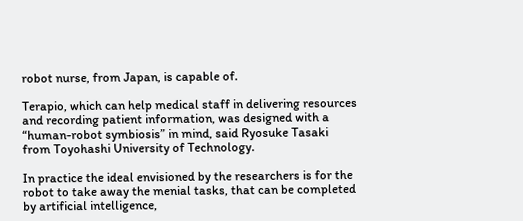robot nurse, from Japan, is capable of.

Terapio, which can help medical staff in delivering resources and recording patient information, was designed with a “human-robot symbiosis” in mind, said Ryosuke Tasaki from Toyohashi University of Technology.

In practice the ideal envisioned by the researchers is for the robot to take away the menial tasks, that can be completed by artificial intelligence,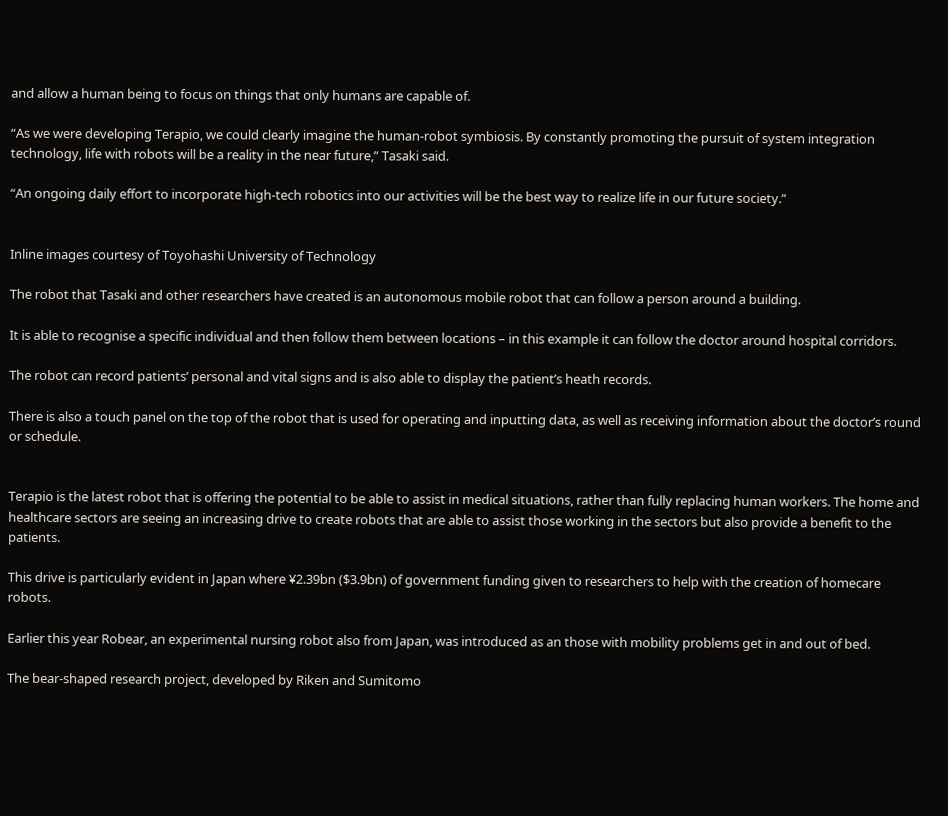and allow a human being to focus on things that only humans are capable of.

“As we were developing Terapio, we could clearly imagine the human-robot symbiosis. By constantly promoting the pursuit of system integration technology, life with robots will be a reality in the near future,” Tasaki said.

“An ongoing daily effort to incorporate high-tech robotics into our activities will be the best way to realize life in our future society.”


Inline images courtesy of Toyohashi University of Technology

The robot that Tasaki and other researchers have created is an autonomous mobile robot that can follow a person around a building.

It is able to recognise a specific individual and then follow them between locations – in this example it can follow the doctor around hospital corridors.

The robot can record patients’ personal and vital signs and is also able to display the patient’s heath records.

There is also a touch panel on the top of the robot that is used for operating and inputting data, as well as receiving information about the doctor’s round or schedule.


Terapio is the latest robot that is offering the potential to be able to assist in medical situations, rather than fully replacing human workers. The home and healthcare sectors are seeing an increasing drive to create robots that are able to assist those working in the sectors but also provide a benefit to the patients.

This drive is particularly evident in Japan where ¥2.39bn ($3.9bn) of government funding given to researchers to help with the creation of homecare robots.

Earlier this year Robear, an experimental nursing robot also from Japan, was introduced as an those with mobility problems get in and out of bed.

The bear-shaped research project, developed by Riken and Sumitomo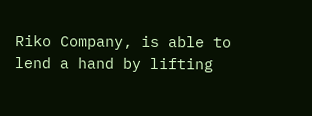Riko Company, is able to lend a hand by lifting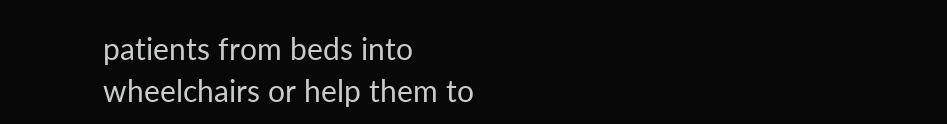patients from beds into wheelchairs or help them to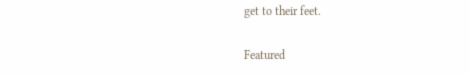get to their feet.

Featured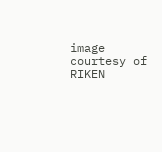image courtesy of RIKEN